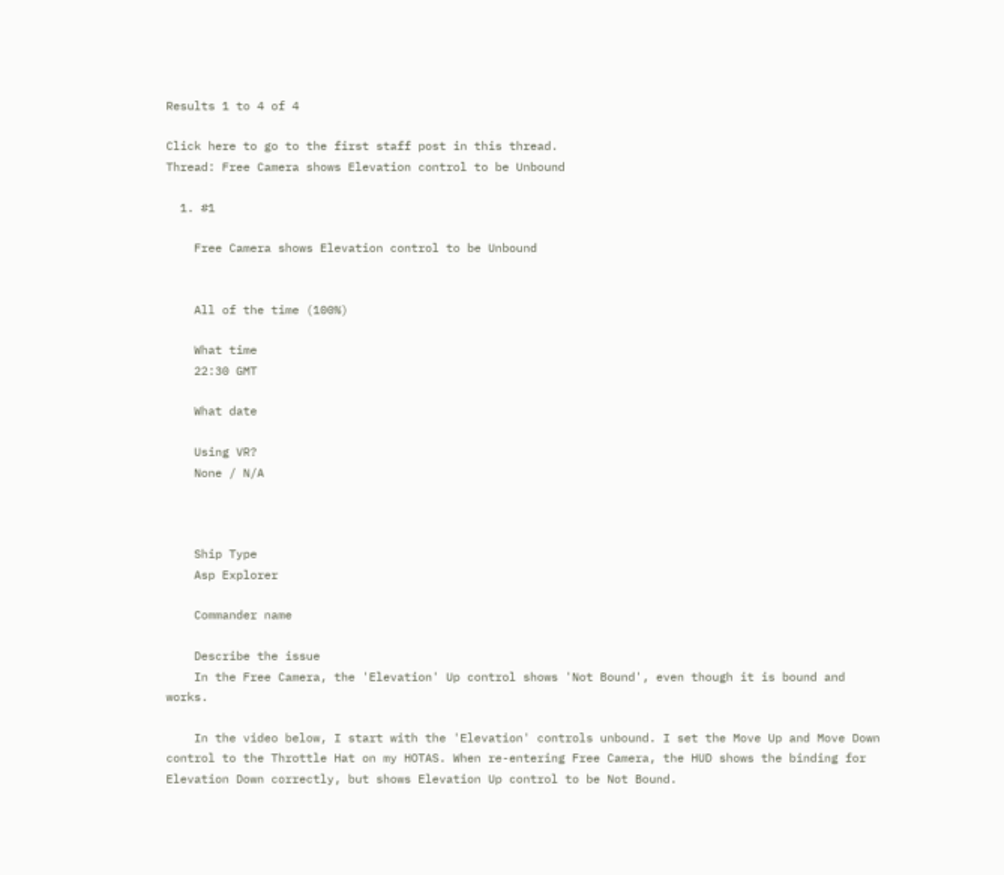Results 1 to 4 of 4

Click here to go to the first staff post in this thread.
Thread: Free Camera shows Elevation control to be Unbound

  1. #1

    Free Camera shows Elevation control to be Unbound


    All of the time (100%)

    What time
    22:30 GMT

    What date

    Using VR?
    None / N/A



    Ship Type
    Asp Explorer

    Commander name

    Describe the issue
    In the Free Camera, the 'Elevation' Up control shows 'Not Bound', even though it is bound and works.

    In the video below, I start with the 'Elevation' controls unbound. I set the Move Up and Move Down control to the Throttle Hat on my HOTAS. When re-entering Free Camera, the HUD shows the binding for Elevation Down correctly, but shows Elevation Up control to be Not Bound.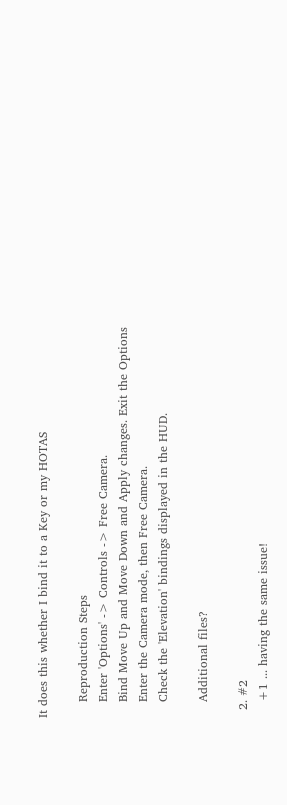It does this whether I bind it to a Key or my HOTAS

    Reproduction Steps
    Enter 'Options' -> Controls -> Free Camera.
    Bind Move Up and Move Down and Apply changes. Exit the Options
    Enter the Camera mode, then Free Camera.
    Check the 'Elevation' bindings displayed in the HUD.

    Additional files?

  2. #2
    +1 ... having the same issue!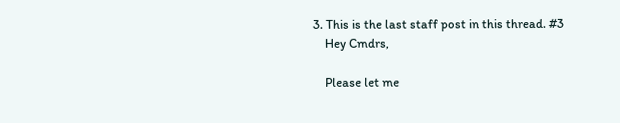3. This is the last staff post in this thread. #3
    Hey Cmdrs,

    Please let me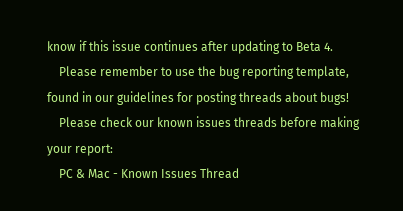know if this issue continues after updating to Beta 4.
    Please remember to use the bug reporting template, found in our guidelines for posting threads about bugs!
    Please check our known issues threads before making your report:
    PC & Mac - Known Issues Thread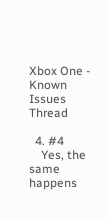Xbox One - Known Issues Thread

  4. #4
    Yes, the same happens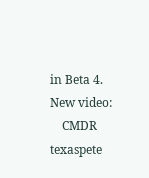in Beta 4. New video:
    CMDR texaspete